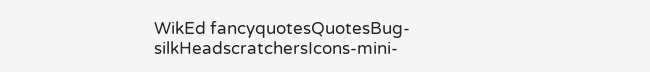WikEd fancyquotesQuotesBug-silkHeadscratchersIcons-mini-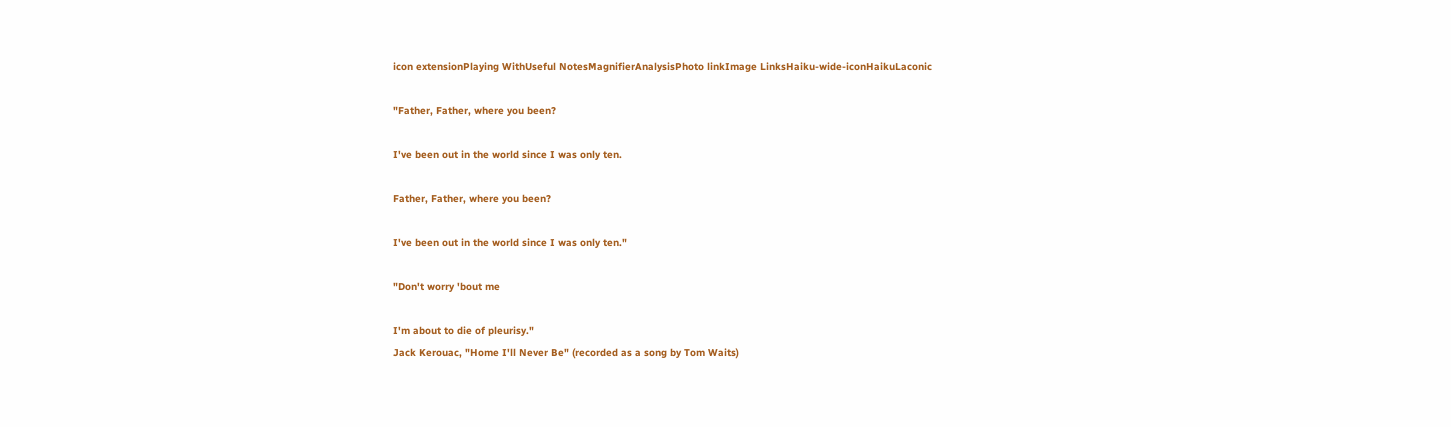icon extensionPlaying WithUseful NotesMagnifierAnalysisPhoto linkImage LinksHaiku-wide-iconHaikuLaconic

"Father, Father, where you been?

I've been out in the world since I was only ten.

Father, Father, where you been?

I've been out in the world since I was only ten."

"Don't worry 'bout me

I'm about to die of pleurisy."
Jack Kerouac, "Home I'll Never Be" (recorded as a song by Tom Waits)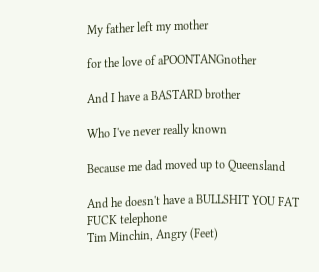My father left my mother

for the love of aPOONTANGnother

And I have a BASTARD brother

Who I've never really known

Because me dad moved up to Queensland

And he doesn't have a BULLSHIT YOU FAT FUCK telephone
Tim Minchin, Angry (Feet)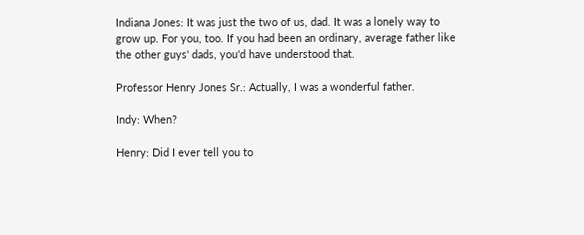Indiana Jones: It was just the two of us, dad. It was a lonely way to grow up. For you, too. If you had been an ordinary, average father like the other guys' dads, you'd have understood that.

Professor Henry Jones Sr.: Actually, I was a wonderful father.

Indy: When?

Henry: Did I ever tell you to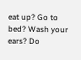eat up? Go to bed? Wash your ears? Do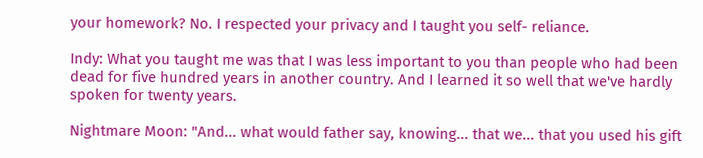your homework? No. I respected your privacy and I taught you self- reliance.

Indy: What you taught me was that I was less important to you than people who had been dead for five hundred years in another country. And I learned it so well that we've hardly spoken for twenty years.

Nightmare Moon: "And... what would father say, knowing... that we... that you used his gift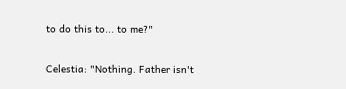to do this to... to me?"

Celestia: "Nothing. Father isn't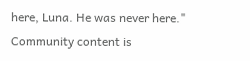here, Luna. He was never here."
Community content is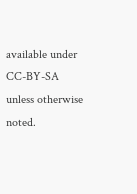available under CC-BY-SA unless otherwise noted.